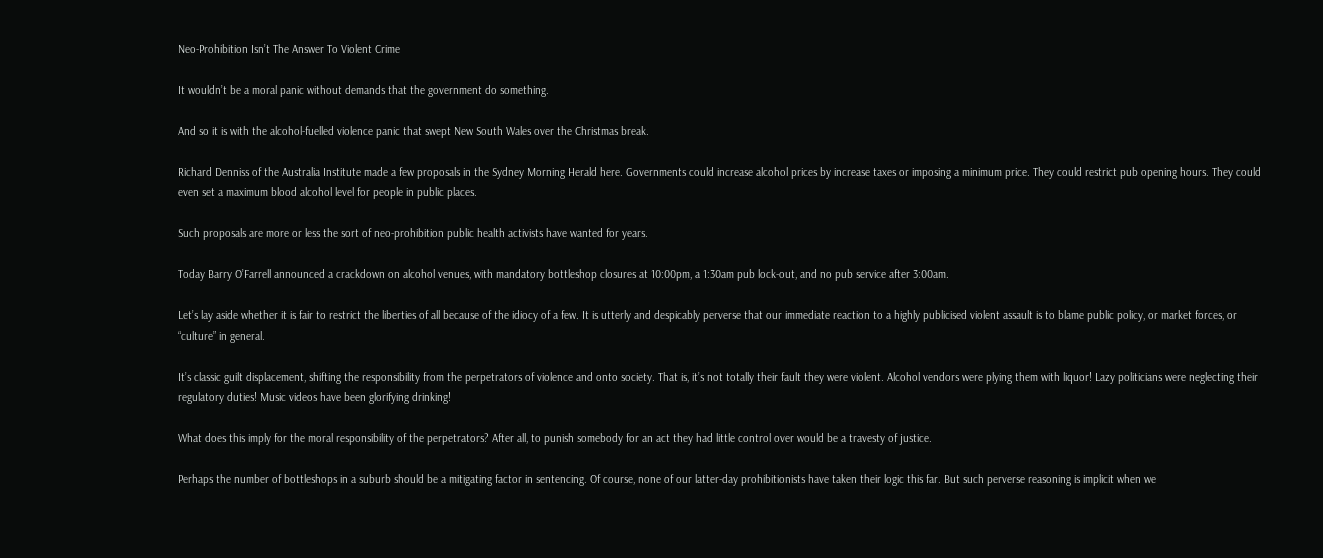Neo-Prohibition Isn’t The Answer To Violent Crime

It wouldn’t be a moral panic without demands that the government do something.

And so it is with the alcohol-fuelled violence panic that swept New South Wales over the Christmas break.

Richard Denniss of the Australia Institute made a few proposals in the Sydney Morning Herald here. Governments could increase alcohol prices by increase taxes or imposing a minimum price. They could restrict pub opening hours. They could even set a maximum blood alcohol level for people in public places.

Such proposals are more or less the sort of neo-prohibition public health activists have wanted for years.

Today Barry O’Farrell announced a crackdown on alcohol venues, with mandatory bottleshop closures at 10:00pm, a 1:30am pub lock-out, and no pub service after 3:00am.

Let’s lay aside whether it is fair to restrict the liberties of all because of the idiocy of a few. It is utterly and despicably perverse that our immediate reaction to a highly publicised violent assault is to blame public policy, or market forces, or “culture” in general.

It’s classic guilt displacement, shifting the responsibility from the perpetrators of violence and onto society. That is, it’s not totally their fault they were violent. Alcohol vendors were plying them with liquor! Lazy politicians were neglecting their regulatory duties! Music videos have been glorifying drinking!

What does this imply for the moral responsibility of the perpetrators? After all, to punish somebody for an act they had little control over would be a travesty of justice.

Perhaps the number of bottleshops in a suburb should be a mitigating factor in sentencing. Of course, none of our latter-day prohibitionists have taken their logic this far. But such perverse reasoning is implicit when we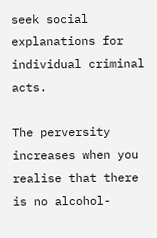seek social explanations for individual criminal acts.

The perversity increases when you realise that there is no alcohol-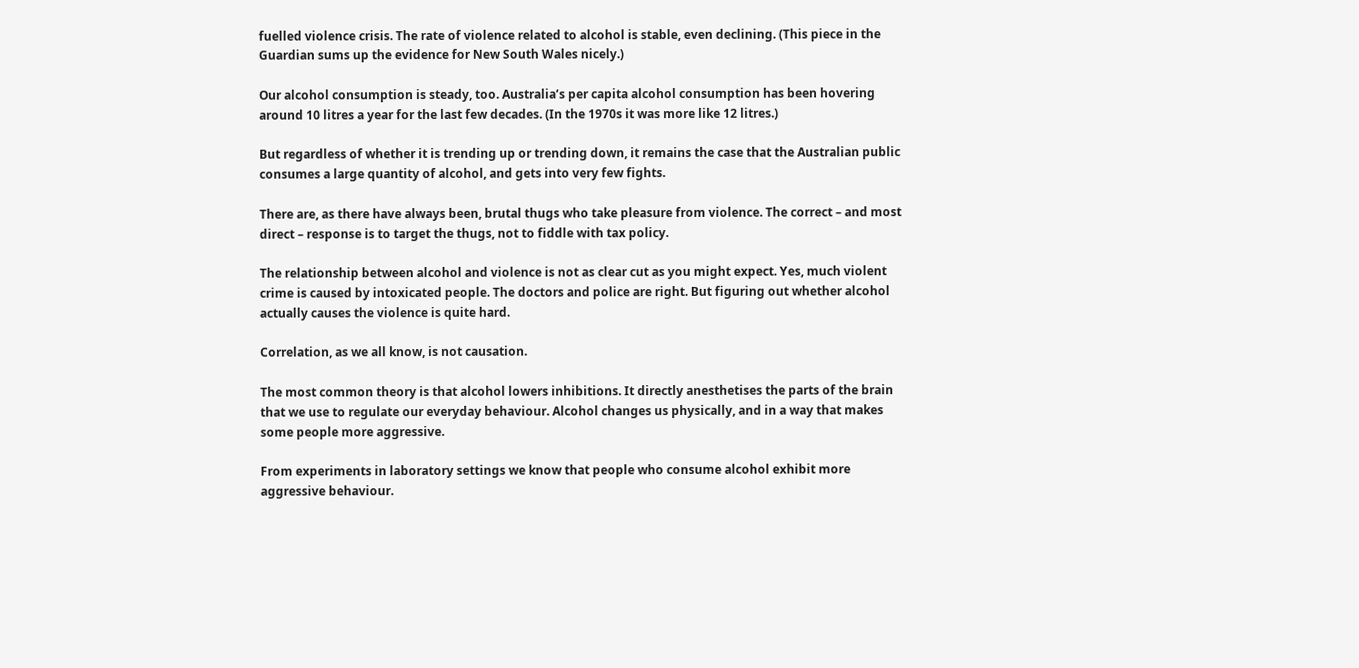fuelled violence crisis. The rate of violence related to alcohol is stable, even declining. (This piece in the Guardian sums up the evidence for New South Wales nicely.)

Our alcohol consumption is steady, too. Australia’s per capita alcohol consumption has been hovering around 10 litres a year for the last few decades. (In the 1970s it was more like 12 litres.)

But regardless of whether it is trending up or trending down, it remains the case that the Australian public consumes a large quantity of alcohol, and gets into very few fights.

There are, as there have always been, brutal thugs who take pleasure from violence. The correct – and most direct – response is to target the thugs, not to fiddle with tax policy.

The relationship between alcohol and violence is not as clear cut as you might expect. Yes, much violent crime is caused by intoxicated people. The doctors and police are right. But figuring out whether alcohol actually causes the violence is quite hard.

Correlation, as we all know, is not causation.

The most common theory is that alcohol lowers inhibitions. It directly anesthetises the parts of the brain that we use to regulate our everyday behaviour. Alcohol changes us physically, and in a way that makes some people more aggressive.

From experiments in laboratory settings we know that people who consume alcohol exhibit more aggressive behaviour.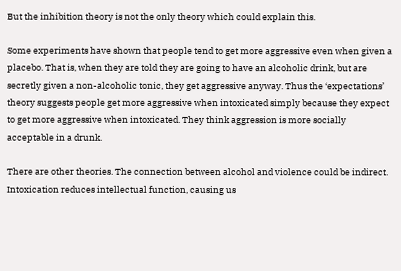But the inhibition theory is not the only theory which could explain this.

Some experiments have shown that people tend to get more aggressive even when given a placebo. That is, when they are told they are going to have an alcoholic drink, but are secretly given a non-alcoholic tonic, they get aggressive anyway. Thus the ‘expectations’ theory suggests people get more aggressive when intoxicated simply because they expect to get more aggressive when intoxicated. They think aggression is more socially acceptable in a drunk.

There are other theories. The connection between alcohol and violence could be indirect. Intoxication reduces intellectual function, causing us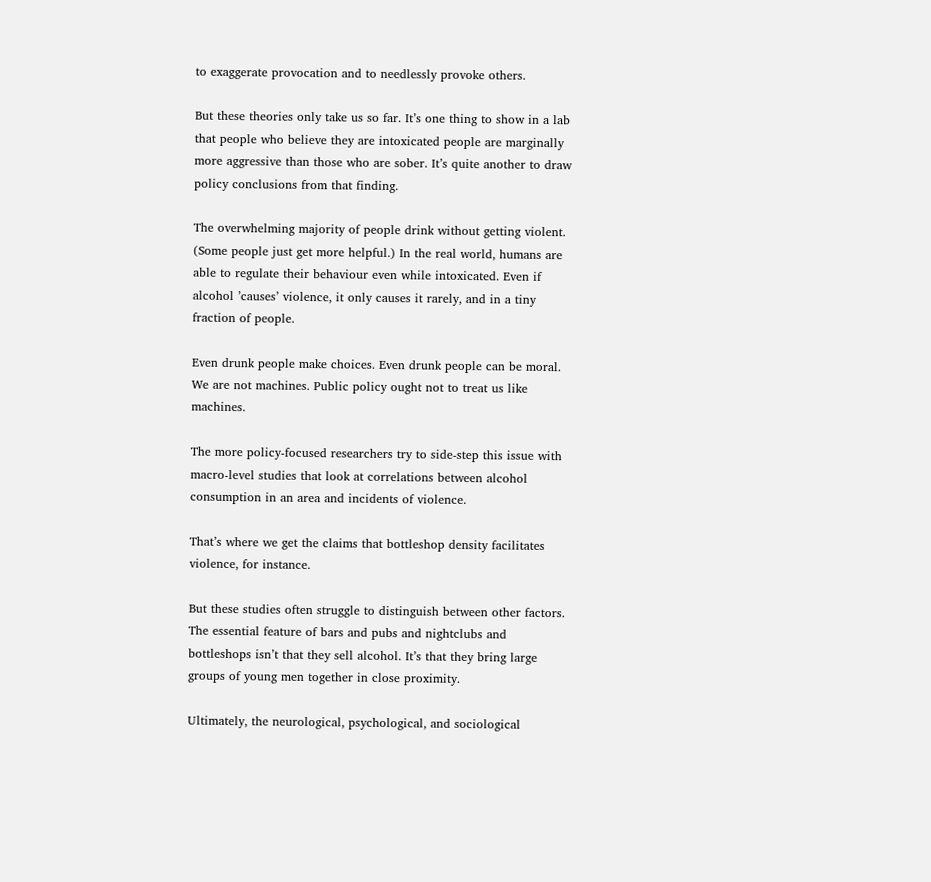to exaggerate provocation and to needlessly provoke others.

But these theories only take us so far. It’s one thing to show in a lab that people who believe they are intoxicated people are marginally more aggressive than those who are sober. It’s quite another to draw policy conclusions from that finding.

The overwhelming majority of people drink without getting violent. (Some people just get more helpful.) In the real world, humans are able to regulate their behaviour even while intoxicated. Even if alcohol ’causes’ violence, it only causes it rarely, and in a tiny fraction of people.

Even drunk people make choices. Even drunk people can be moral. We are not machines. Public policy ought not to treat us like machines.

The more policy-focused researchers try to side-step this issue with macro-level studies that look at correlations between alcohol consumption in an area and incidents of violence.

That’s where we get the claims that bottleshop density facilitates violence, for instance.

But these studies often struggle to distinguish between other factors. The essential feature of bars and pubs and nightclubs and bottleshops isn’t that they sell alcohol. It’s that they bring large groups of young men together in close proximity.

Ultimately, the neurological, psychological, and sociological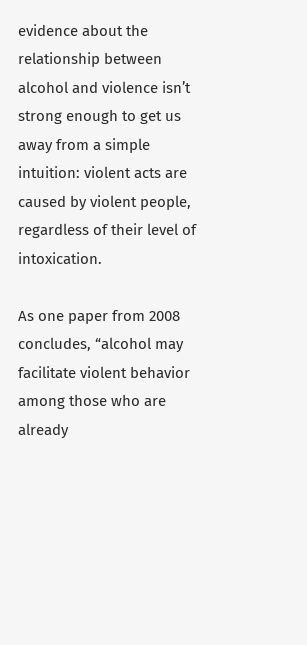evidence about the relationship between alcohol and violence isn’t strong enough to get us away from a simple intuition: violent acts are caused by violent people, regardless of their level of intoxication.

As one paper from 2008 concludes, “alcohol may facilitate violent behavior among those who are already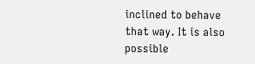inclined to behave that way. It is also possible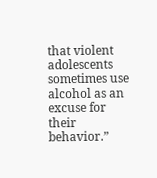that violent adolescents sometimes use alcohol as an excuse for their behavior.”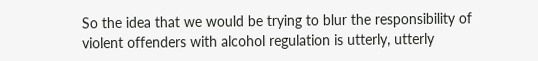So the idea that we would be trying to blur the responsibility of violent offenders with alcohol regulation is utterly, utterly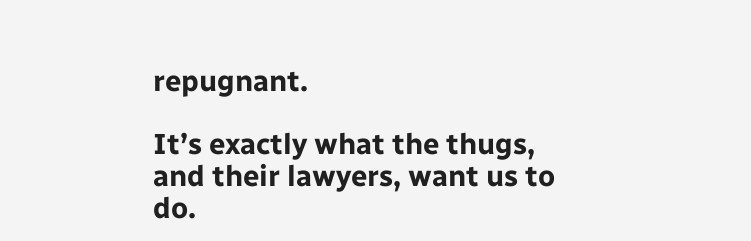repugnant.

It’s exactly what the thugs, and their lawyers, want us to do.